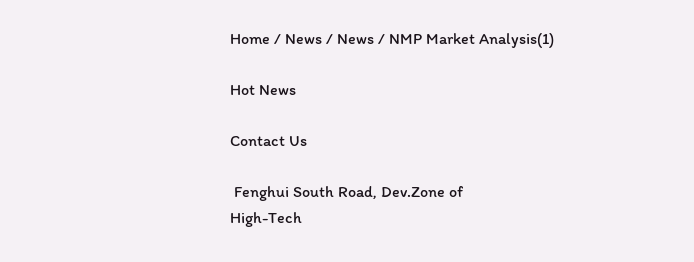Home / News / News / NMP Market Analysis(1)

Hot News

Contact Us

 Fenghui South Road, Dev.Zone of
High-Tech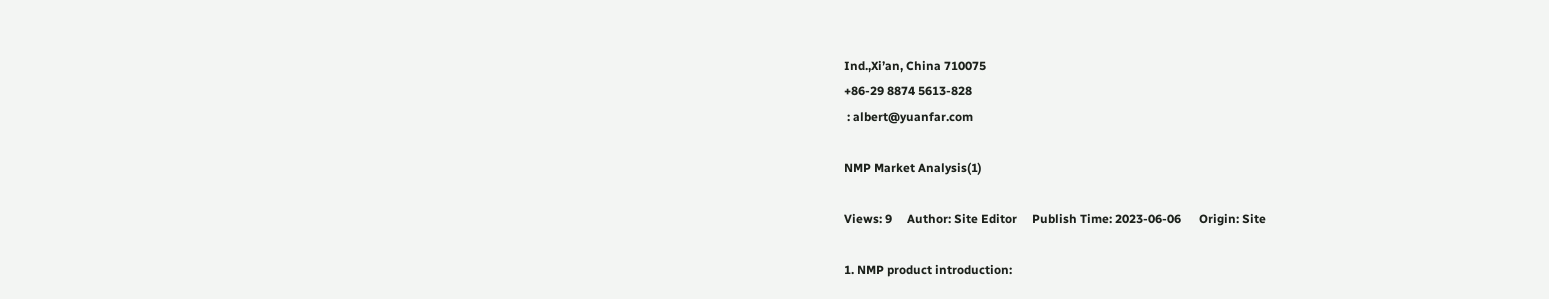Ind.,Xi’an, China 710075
+86-29 8874 5613-828
 : albert@yuanfar.com

NMP Market Analysis(1)

Views: 9     Author: Site Editor     Publish Time: 2023-06-06      Origin: Site

1. NMP product introduction: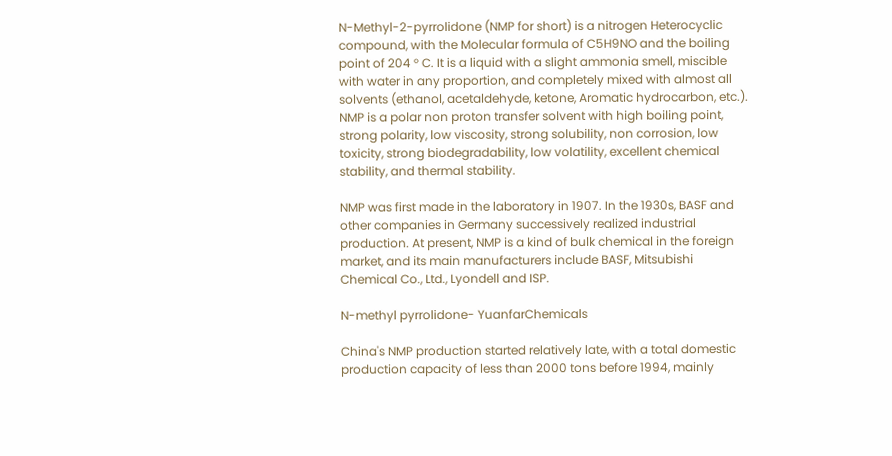N-Methyl-2-pyrrolidone (NMP for short) is a nitrogen Heterocyclic compound, with the Molecular formula of C5H9NO and the boiling point of 204 ° C. It is a liquid with a slight ammonia smell, miscible with water in any proportion, and completely mixed with almost all solvents (ethanol, acetaldehyde, ketone, Aromatic hydrocarbon, etc.). NMP is a polar non proton transfer solvent with high boiling point, strong polarity, low viscosity, strong solubility, non corrosion, low toxicity, strong biodegradability, low volatility, excellent chemical stability, and thermal stability.

NMP was first made in the laboratory in 1907. In the 1930s, BASF and other companies in Germany successively realized industrial production. At present, NMP is a kind of bulk chemical in the foreign market, and its main manufacturers include BASF, Mitsubishi Chemical Co., Ltd., Lyondell and ISP.

N-methyl pyrrolidone- YuanfarChemicals

China's NMP production started relatively late, with a total domestic production capacity of less than 2000 tons before 1994, mainly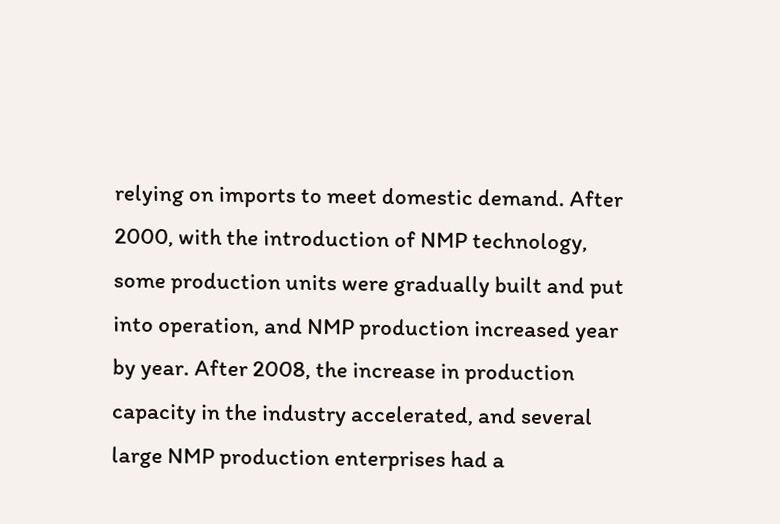relying on imports to meet domestic demand. After 2000, with the introduction of NMP technology, some production units were gradually built and put into operation, and NMP production increased year by year. After 2008, the increase in production capacity in the industry accelerated, and several large NMP production enterprises had a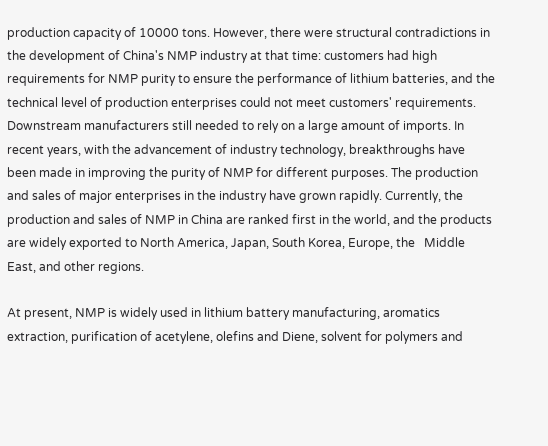production capacity of 10000 tons. However, there were structural contradictions in the development of China's NMP industry at that time: customers had high requirements for NMP purity to ensure the performance of lithium batteries, and the technical level of production enterprises could not meet customers' requirements. Downstream manufacturers still needed to rely on a large amount of imports. In recent years, with the advancement of industry technology, breakthroughs have been made in improving the purity of NMP for different purposes. The production and sales of major enterprises in the industry have grown rapidly. Currently, the production and sales of NMP in China are ranked first in the world, and the products are widely exported to North America, Japan, South Korea, Europe, the   Middle East, and other regions.

At present, NMP is widely used in lithium battery manufacturing, aromatics extraction, purification of acetylene, olefins and Diene, solvent for polymers and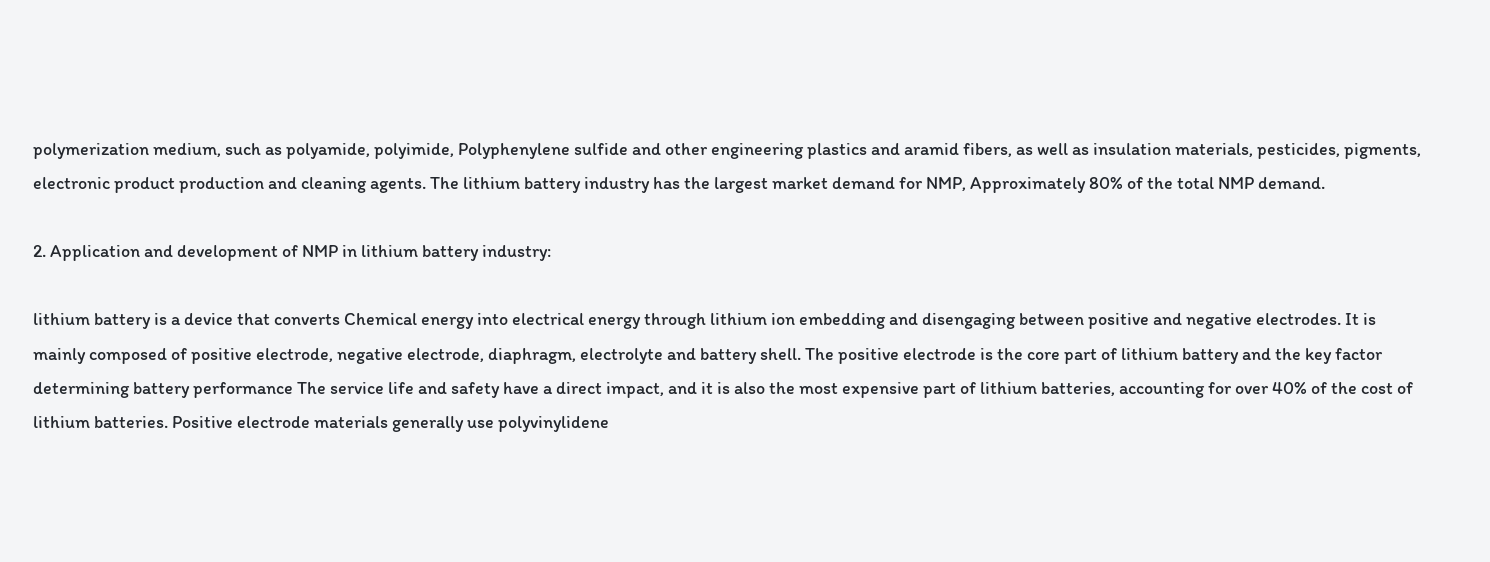polymerization medium, such as polyamide, polyimide, Polyphenylene sulfide and other engineering plastics and aramid fibers, as well as insulation materials, pesticides, pigments, electronic product production and cleaning agents. The lithium battery industry has the largest market demand for NMP, Approximately 80% of the total NMP demand.

2. Application and development of NMP in lithium battery industry:

lithium battery is a device that converts Chemical energy into electrical energy through lithium ion embedding and disengaging between positive and negative electrodes. It is mainly composed of positive electrode, negative electrode, diaphragm, electrolyte and battery shell. The positive electrode is the core part of lithium battery and the key factor determining battery performance The service life and safety have a direct impact, and it is also the most expensive part of lithium batteries, accounting for over 40% of the cost of lithium batteries. Positive electrode materials generally use polyvinylidene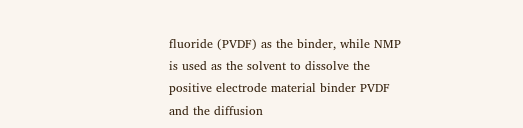fluoride (PVDF) as the binder, while NMP is used as the solvent to dissolve the positive electrode material binder PVDF and the diffusion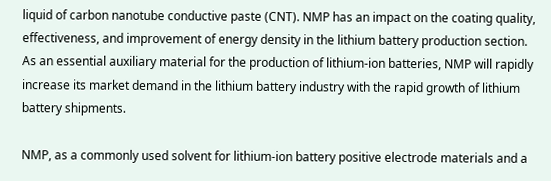liquid of carbon nanotube conductive paste (CNT). NMP has an impact on the coating quality, effectiveness, and improvement of energy density in the lithium battery production section. As an essential auxiliary material for the production of lithium-ion batteries, NMP will rapidly increase its market demand in the lithium battery industry with the rapid growth of lithium battery shipments.

NMP, as a commonly used solvent for lithium-ion battery positive electrode materials and a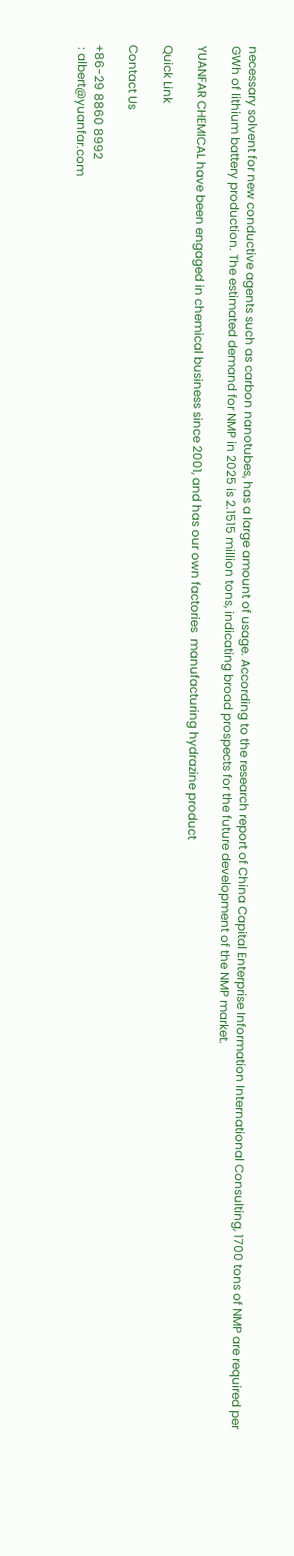necessary solvent for new conductive agents such as carbon nanotubes, has a large amount of usage. According to the research report of China Capital Enterprise Information International Consulting, 1700 tons of NMP are required per GWh of lithium battery production. The estimated demand for NMP in 2025 is 2.1515 million tons, indicating broad prospects for the future development of the NMP market.

YUANFAR CHEMICAL have been engaged in chemical business since 2001, and has our own factories  manufacturing hydrazine product

Quick Link

Contact Us

+86-29 8860 8992
 : albert@yuanfar.com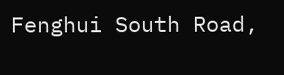Fenghui South Road,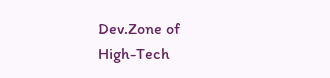Dev.Zone of
High-Tech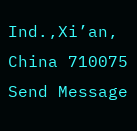Ind.,Xi’an, China 710075
Send Message